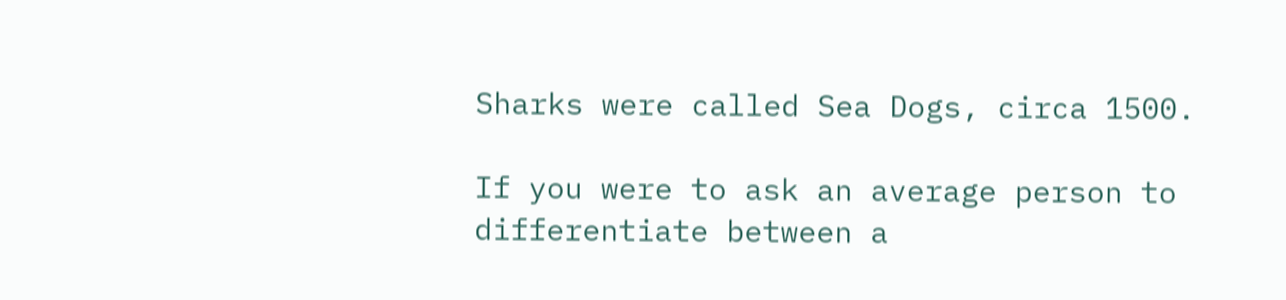Sharks were called Sea Dogs, circa 1500.

If you were to ask an average person to differentiate between a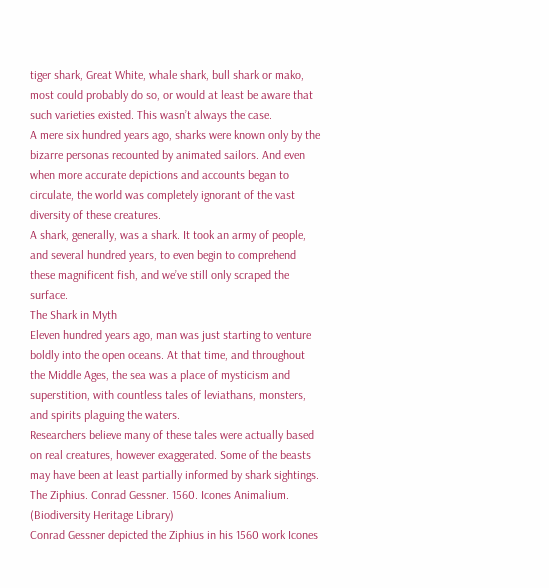tiger shark, Great White, whale shark, bull shark or mako, most could probably do so, or would at least be aware that such varieties existed. This wasn’t always the case.
A mere six hundred years ago, sharks were known only by the bizarre personas recounted by animated sailors. And even when more accurate depictions and accounts began to circulate, the world was completely ignorant of the vast diversity of these creatures.
A shark, generally, was a shark. It took an army of people, and several hundred years, to even begin to comprehend these magnificent fish, and we’ve still only scraped the surface.
The Shark in Myth
Eleven hundred years ago, man was just starting to venture boldly into the open oceans. At that time, and throughout the Middle Ages, the sea was a place of mysticism and superstition, with countless tales of leviathans, monsters, and spirits plaguing the waters.
Researchers believe many of these tales were actually based on real creatures, however exaggerated. Some of the beasts may have been at least partially informed by shark sightings.
The Ziphius. Conrad Gessner. 1560. Icones Animalium. (Biodiversity Heritage Library)
Conrad Gessner depicted the Ziphius in his 1560 work Icones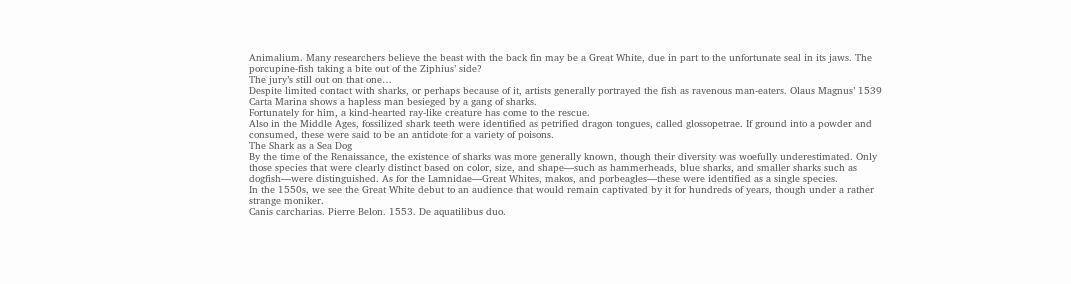Animalium. Many researchers believe the beast with the back fin may be a Great White, due in part to the unfortunate seal in its jaws. The porcupine-fish taking a bite out of the Ziphius’ side?
The jury’s still out on that one…
Despite limited contact with sharks, or perhaps because of it, artists generally portrayed the fish as ravenous man-eaters. Olaus Magnus’ 1539 Carta Marina shows a hapless man besieged by a gang of sharks.
Fortunately for him, a kind-hearted ray-like creature has come to the rescue.
Also in the Middle Ages, fossilized shark teeth were identified as petrified dragon tongues, called glossopetrae. If ground into a powder and consumed, these were said to be an antidote for a variety of poisons.
The Shark as a Sea Dog
By the time of the Renaissance, the existence of sharks was more generally known, though their diversity was woefully underestimated. Only those species that were clearly distinct based on color, size, and shape—such as hammerheads, blue sharks, and smaller sharks such as dogfish—were distinguished. As for the Lamnidae—Great Whites, makos, and porbeagles—these were identified as a single species.
In the 1550s, we see the Great White debut to an audience that would remain captivated by it for hundreds of years, though under a rather strange moniker.
Canis carcharias. Pierre Belon. 1553. De aquatilibus duo.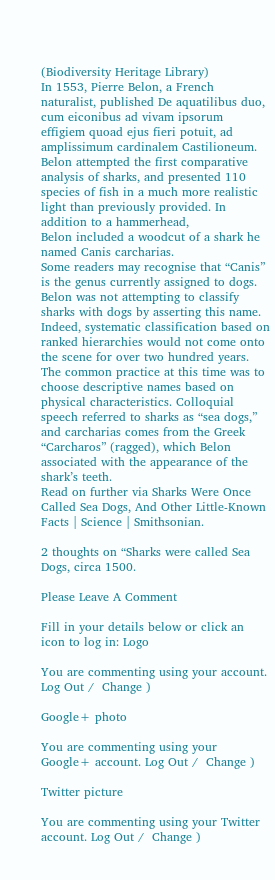(Biodiversity Heritage Library)
In 1553, Pierre Belon, a French naturalist, published De aquatilibus duo, cum eiconibus ad vivam ipsorum effigiem quoad ejus fieri potuit, ad amplissimum cardinalem Castilioneum.
Belon attempted the first comparative analysis of sharks, and presented 110 species of fish in a much more realistic light than previously provided. In addition to a hammerhead,
Belon included a woodcut of a shark he named Canis carcharias.
Some readers may recognise that “Canis” is the genus currently assigned to dogs. Belon was not attempting to classify sharks with dogs by asserting this name. Indeed, systematic classification based on ranked hierarchies would not come onto the scene for over two hundred years.
The common practice at this time was to choose descriptive names based on physical characteristics. Colloquial speech referred to sharks as “sea dogs,” and carcharias comes from the Greek “Carcharos” (ragged), which Belon associated with the appearance of the shark’s teeth.
Read on further via Sharks Were Once Called Sea Dogs, And Other Little-Known Facts | Science | Smithsonian.

2 thoughts on “Sharks were called Sea Dogs, circa 1500.

Please Leave A Comment

Fill in your details below or click an icon to log in: Logo

You are commenting using your account. Log Out /  Change )

Google+ photo

You are commenting using your Google+ account. Log Out /  Change )

Twitter picture

You are commenting using your Twitter account. Log Out /  Change )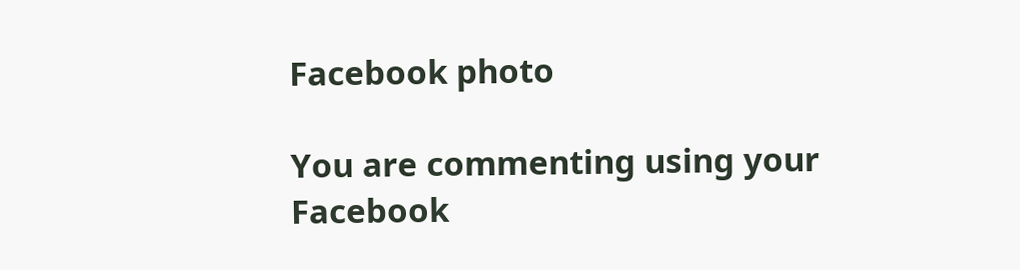Facebook photo

You are commenting using your Facebook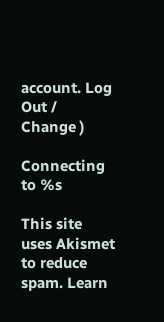account. Log Out /  Change )

Connecting to %s

This site uses Akismet to reduce spam. Learn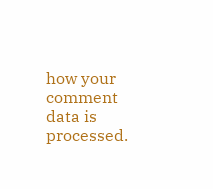how your comment data is processed.